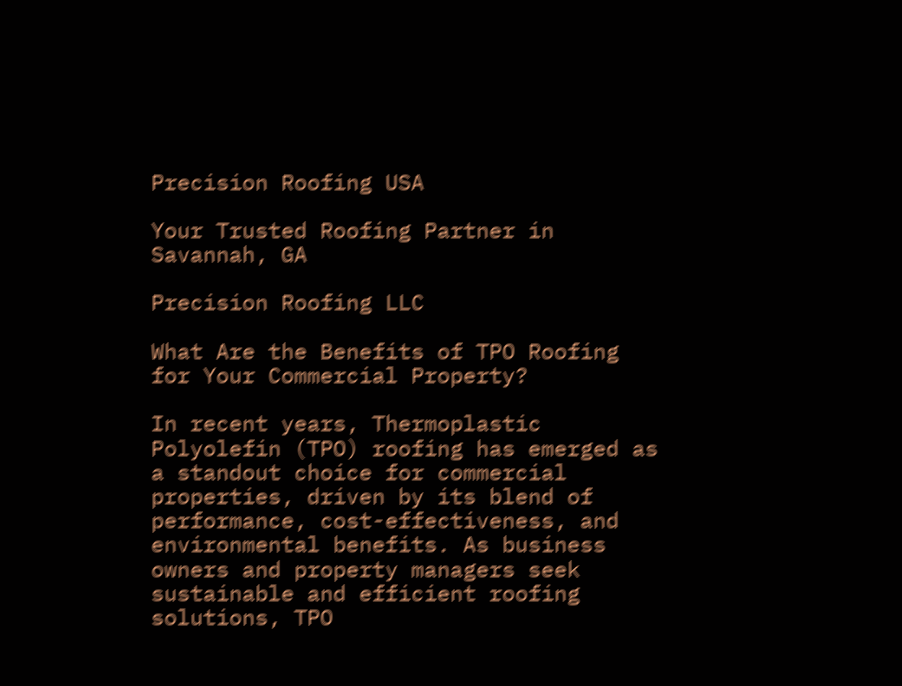Precision Roofing USA

Your Trusted Roofing Partner in Savannah, GA

Precision Roofing LLC

What Are the Benefits of TPO Roofing for Your Commercial Property?

In recent years, Thermoplastic Polyolefin (TPO) roofing has emerged as a standout choice for commercial properties, driven by its blend of performance, cost-effectiveness, and environmental benefits. As business owners and property managers seek sustainable and efficient roofing solutions, TPO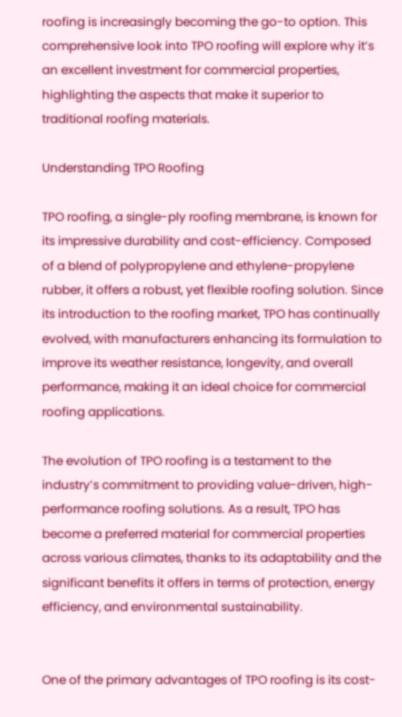roofing is increasingly becoming the go-to option. This comprehensive look into TPO roofing will explore why it’s an excellent investment for commercial properties, highlighting the aspects that make it superior to traditional roofing materials.

Understanding TPO Roofing

TPO roofing, a single-ply roofing membrane, is known for its impressive durability and cost-efficiency. Composed of a blend of polypropylene and ethylene-propylene rubber, it offers a robust, yet flexible roofing solution. Since its introduction to the roofing market, TPO has continually evolved, with manufacturers enhancing its formulation to improve its weather resistance, longevity, and overall performance, making it an ideal choice for commercial roofing applications.

The evolution of TPO roofing is a testament to the industry’s commitment to providing value-driven, high-performance roofing solutions. As a result, TPO has become a preferred material for commercial properties across various climates, thanks to its adaptability and the significant benefits it offers in terms of protection, energy efficiency, and environmental sustainability.


One of the primary advantages of TPO roofing is its cost-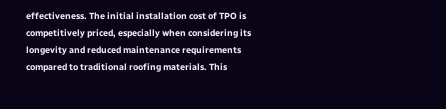effectiveness. The initial installation cost of TPO is competitively priced, especially when considering its longevity and reduced maintenance requirements compared to traditional roofing materials. This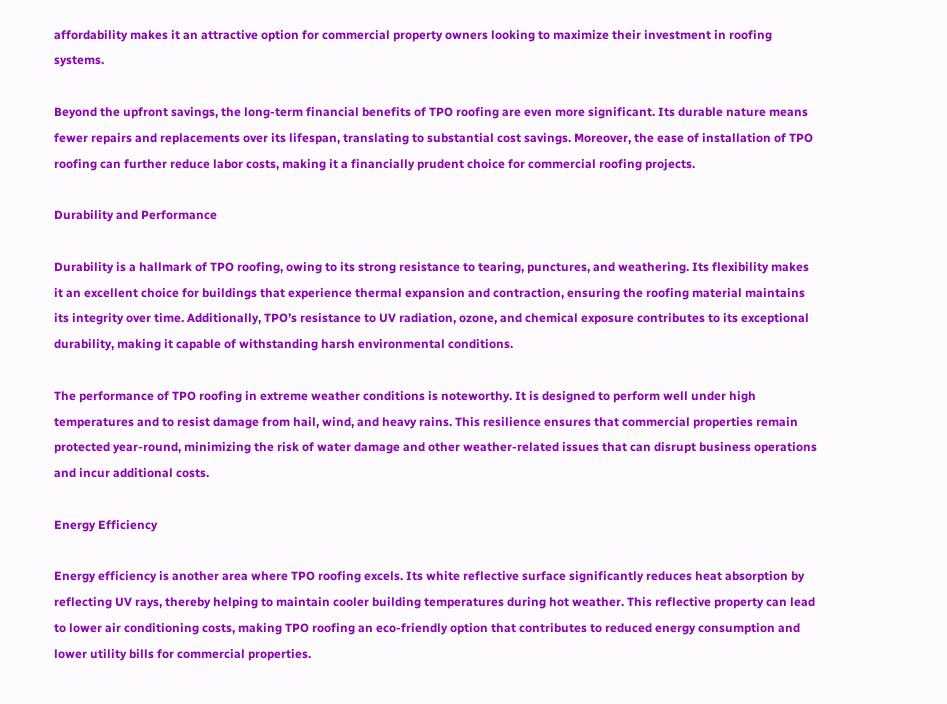affordability makes it an attractive option for commercial property owners looking to maximize their investment in roofing systems.

Beyond the upfront savings, the long-term financial benefits of TPO roofing are even more significant. Its durable nature means fewer repairs and replacements over its lifespan, translating to substantial cost savings. Moreover, the ease of installation of TPO roofing can further reduce labor costs, making it a financially prudent choice for commercial roofing projects.

Durability and Performance

Durability is a hallmark of TPO roofing, owing to its strong resistance to tearing, punctures, and weathering. Its flexibility makes it an excellent choice for buildings that experience thermal expansion and contraction, ensuring the roofing material maintains its integrity over time. Additionally, TPO’s resistance to UV radiation, ozone, and chemical exposure contributes to its exceptional durability, making it capable of withstanding harsh environmental conditions.

The performance of TPO roofing in extreme weather conditions is noteworthy. It is designed to perform well under high temperatures and to resist damage from hail, wind, and heavy rains. This resilience ensures that commercial properties remain protected year-round, minimizing the risk of water damage and other weather-related issues that can disrupt business operations and incur additional costs.

Energy Efficiency

Energy efficiency is another area where TPO roofing excels. Its white reflective surface significantly reduces heat absorption by reflecting UV rays, thereby helping to maintain cooler building temperatures during hot weather. This reflective property can lead to lower air conditioning costs, making TPO roofing an eco-friendly option that contributes to reduced energy consumption and lower utility bills for commercial properties.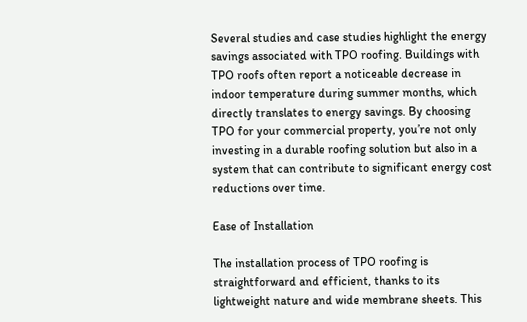Several studies and case studies highlight the energy savings associated with TPO roofing. Buildings with TPO roofs often report a noticeable decrease in indoor temperature during summer months, which directly translates to energy savings. By choosing TPO for your commercial property, you’re not only investing in a durable roofing solution but also in a system that can contribute to significant energy cost reductions over time.

Ease of Installation

The installation process of TPO roofing is straightforward and efficient, thanks to its lightweight nature and wide membrane sheets. This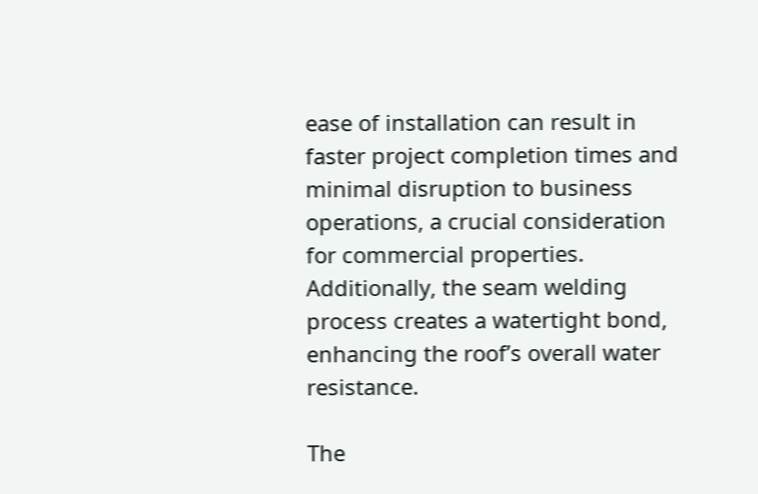ease of installation can result in faster project completion times and minimal disruption to business operations, a crucial consideration for commercial properties. Additionally, the seam welding process creates a watertight bond, enhancing the roof’s overall water resistance.

The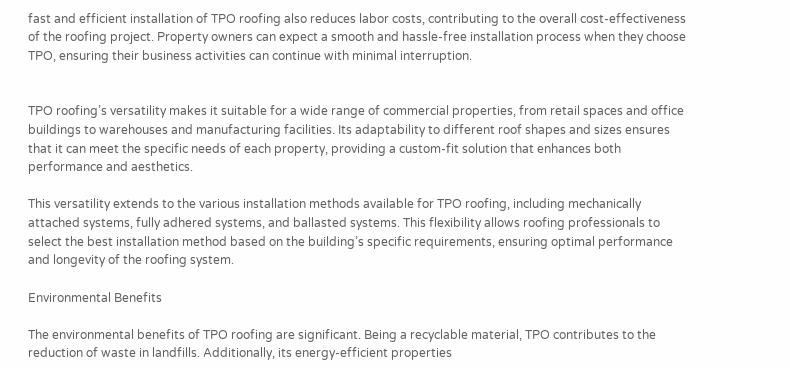fast and efficient installation of TPO roofing also reduces labor costs, contributing to the overall cost-effectiveness of the roofing project. Property owners can expect a smooth and hassle-free installation process when they choose TPO, ensuring their business activities can continue with minimal interruption.


TPO roofing’s versatility makes it suitable for a wide range of commercial properties, from retail spaces and office buildings to warehouses and manufacturing facilities. Its adaptability to different roof shapes and sizes ensures that it can meet the specific needs of each property, providing a custom-fit solution that enhances both performance and aesthetics.

This versatility extends to the various installation methods available for TPO roofing, including mechanically attached systems, fully adhered systems, and ballasted systems. This flexibility allows roofing professionals to select the best installation method based on the building’s specific requirements, ensuring optimal performance and longevity of the roofing system.

Environmental Benefits

The environmental benefits of TPO roofing are significant. Being a recyclable material, TPO contributes to the reduction of waste in landfills. Additionally, its energy-efficient properties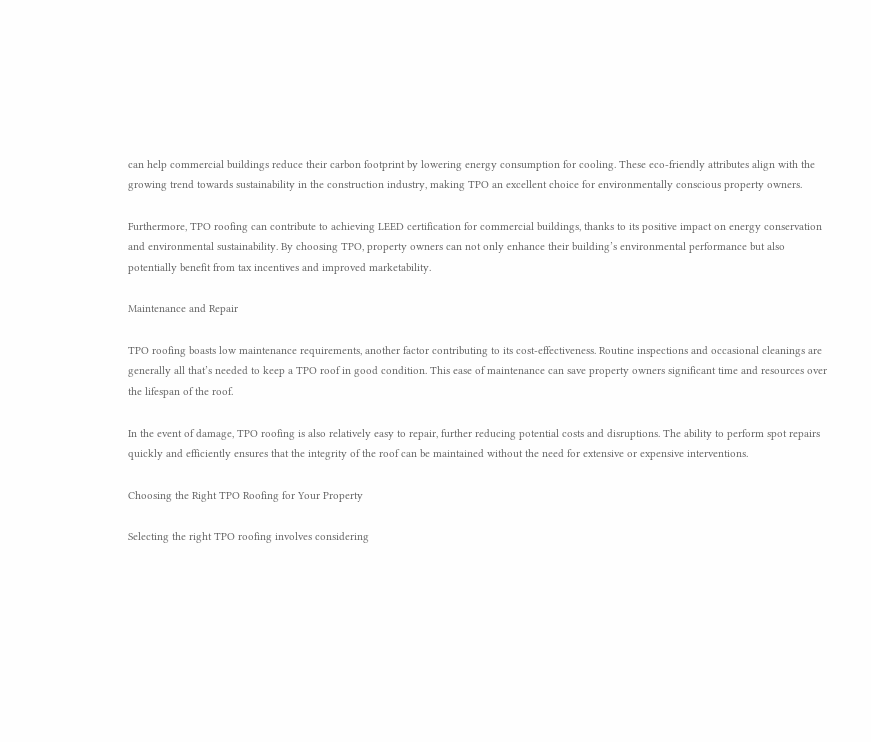can help commercial buildings reduce their carbon footprint by lowering energy consumption for cooling. These eco-friendly attributes align with the growing trend towards sustainability in the construction industry, making TPO an excellent choice for environmentally conscious property owners.

Furthermore, TPO roofing can contribute to achieving LEED certification for commercial buildings, thanks to its positive impact on energy conservation and environmental sustainability. By choosing TPO, property owners can not only enhance their building’s environmental performance but also potentially benefit from tax incentives and improved marketability.

Maintenance and Repair

TPO roofing boasts low maintenance requirements, another factor contributing to its cost-effectiveness. Routine inspections and occasional cleanings are generally all that’s needed to keep a TPO roof in good condition. This ease of maintenance can save property owners significant time and resources over the lifespan of the roof.

In the event of damage, TPO roofing is also relatively easy to repair, further reducing potential costs and disruptions. The ability to perform spot repairs quickly and efficiently ensures that the integrity of the roof can be maintained without the need for extensive or expensive interventions.

Choosing the Right TPO Roofing for Your Property

Selecting the right TPO roofing involves considering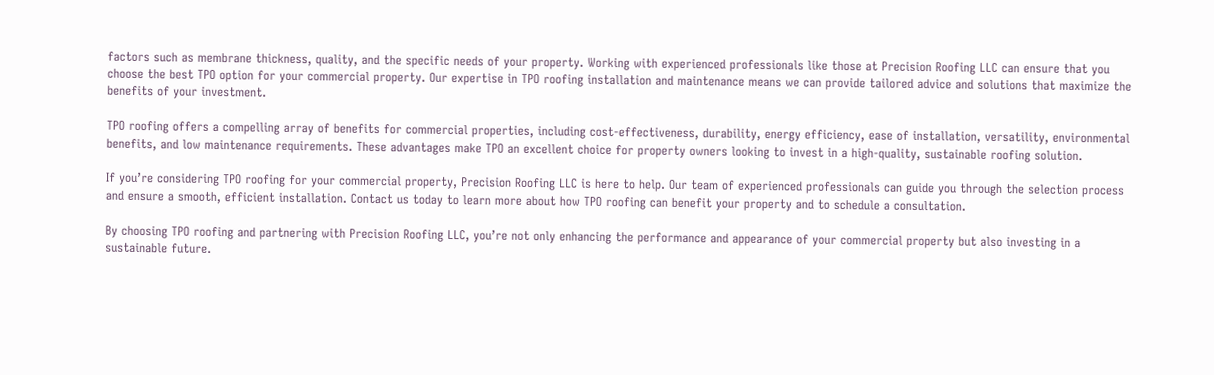factors such as membrane thickness, quality, and the specific needs of your property. Working with experienced professionals like those at Precision Roofing LLC can ensure that you choose the best TPO option for your commercial property. Our expertise in TPO roofing installation and maintenance means we can provide tailored advice and solutions that maximize the benefits of your investment.

TPO roofing offers a compelling array of benefits for commercial properties, including cost-effectiveness, durability, energy efficiency, ease of installation, versatility, environmental benefits, and low maintenance requirements. These advantages make TPO an excellent choice for property owners looking to invest in a high-quality, sustainable roofing solution.

If you’re considering TPO roofing for your commercial property, Precision Roofing LLC is here to help. Our team of experienced professionals can guide you through the selection process and ensure a smooth, efficient installation. Contact us today to learn more about how TPO roofing can benefit your property and to schedule a consultation.

By choosing TPO roofing and partnering with Precision Roofing LLC, you’re not only enhancing the performance and appearance of your commercial property but also investing in a sustainable future.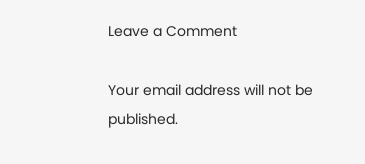Leave a Comment

Your email address will not be published.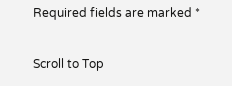Required fields are marked *

Scroll to Top